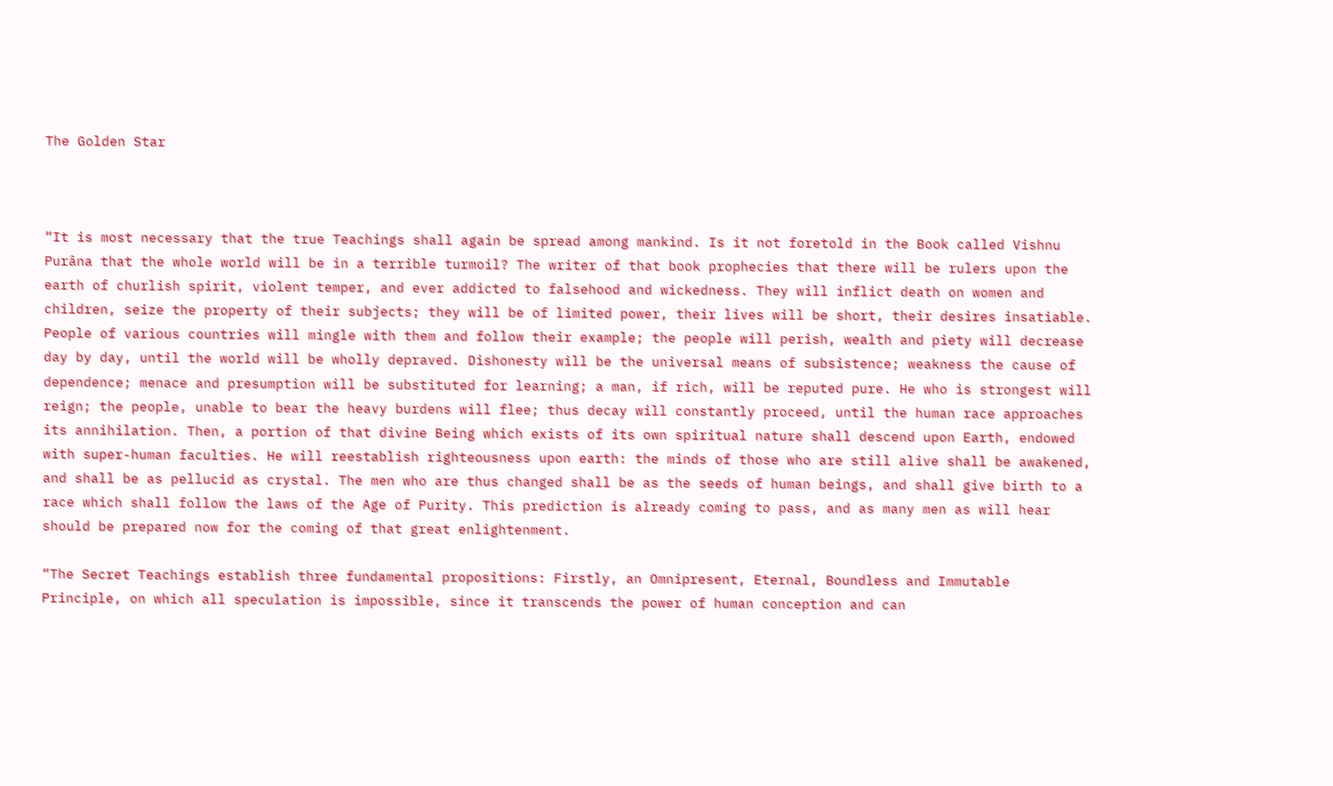The Golden Star



“It is most necessary that the true Teachings shall again be spread among mankind. Is it not foretold in the Book called Vishnu Purâna that the whole world will be in a terrible turmoil? The writer of that book prophecies that there will be rulers upon the earth of churlish spirit, violent temper, and ever addicted to falsehood and wickedness. They will inflict death on women and children, seize the property of their subjects; they will be of limited power, their lives will be short, their desires insatiable. People of various countries will mingle with them and follow their example; the people will perish, wealth and piety will decrease day by day, until the world will be wholly depraved. Dishonesty will be the universal means of subsistence; weakness the cause of dependence; menace and presumption will be substituted for learning; a man, if rich, will be reputed pure. He who is strongest will reign; the people, unable to bear the heavy burdens will flee; thus decay will constantly proceed, until the human race approaches its annihilation. Then, a portion of that divine Being which exists of its own spiritual nature shall descend upon Earth, endowed with super-human faculties. He will reestablish righteousness upon earth: the minds of those who are still alive shall be awakened, and shall be as pellucid as crystal. The men who are thus changed shall be as the seeds of human beings, and shall give birth to a race which shall follow the laws of the Age of Purity. This prediction is already coming to pass, and as many men as will hear should be prepared now for the coming of that great enlightenment.

“The Secret Teachings establish three fundamental propositions: Firstly, an Omnipresent, Eternal, Boundless and Immutable Principle, on which all speculation is impossible, since it transcends the power of human conception and can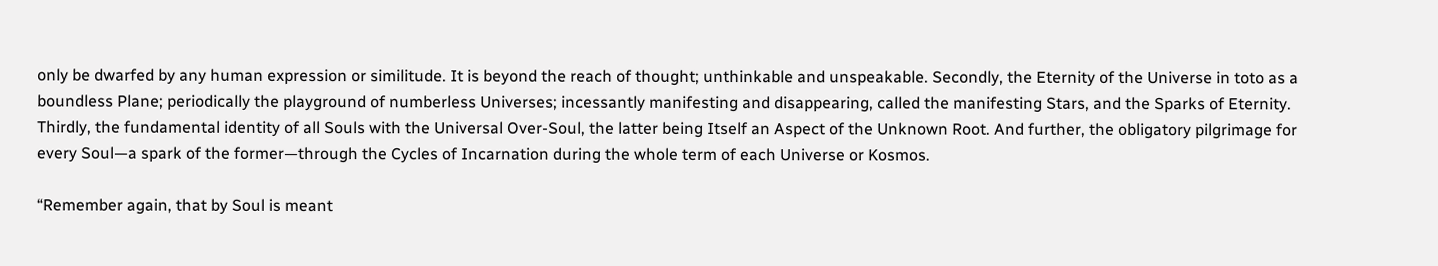only be dwarfed by any human expression or similitude. It is beyond the reach of thought; unthinkable and unspeakable. Secondly, the Eternity of the Universe in toto as a boundless Plane; periodically the playground of numberless Universes; incessantly manifesting and disappearing, called the manifesting Stars, and the Sparks of Eternity. Thirdly, the fundamental identity of all Souls with the Universal Over-Soul, the latter being Itself an Aspect of the Unknown Root. And further, the obligatory pilgrimage for every Soul—a spark of the former—through the Cycles of Incarnation during the whole term of each Universe or Kosmos.

“Remember again, that by Soul is meant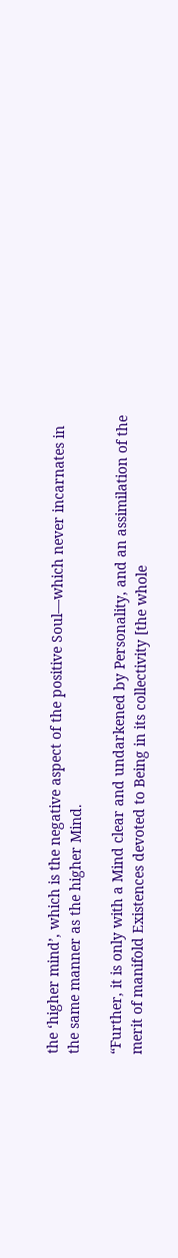the ‘higher mind’, which is the negative aspect of the positive Soul—which never incarnates in the same manner as the higher Mind.

“Further, it is only with a Mind clear and undarkened by Personality, and an assimilation of the merit of manifold Existences devoted to Being in its collectivity [the whole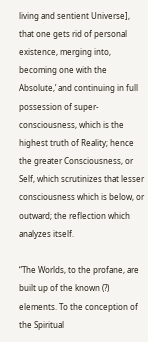living and sentient Universe], that one gets rid of personal existence, merging into, becoming one with the Absolute,’ and continuing in full possession of super-consciousness, which is the highest truth of Reality; hence the greater Consciousness, or Self, which scrutinizes that lesser consciousness which is below, or outward; the reflection which analyzes itself.

“The Worlds, to the profane, are built up of the known (?) elements. To the conception of the Spiritual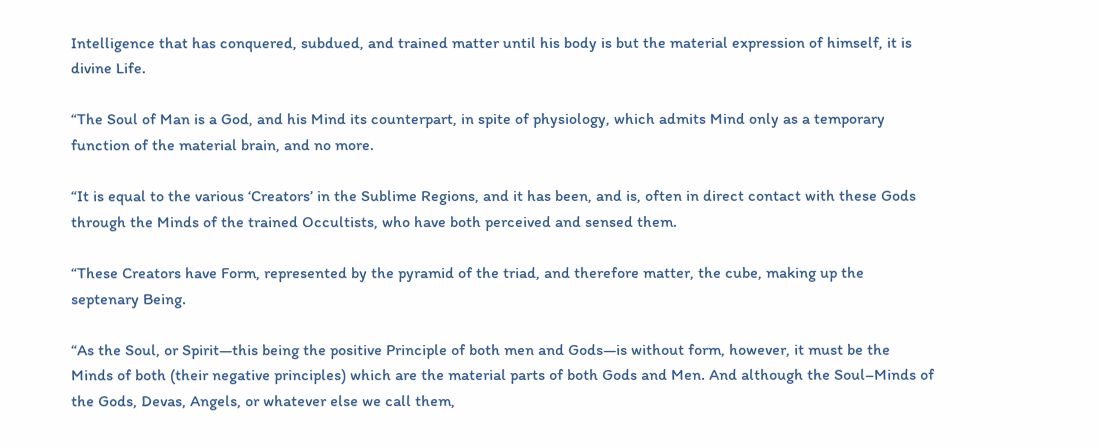Intelligence that has conquered, subdued, and trained matter until his body is but the material expression of himself, it is divine Life.

“The Soul of Man is a God, and his Mind its counterpart, in spite of physiology, which admits Mind only as a temporary function of the material brain, and no more.

“It is equal to the various ‘Creators’ in the Sublime Regions, and it has been, and is, often in direct contact with these Gods through the Minds of the trained Occultists, who have both perceived and sensed them.

“These Creators have Form, represented by the pyramid of the triad, and therefore matter, the cube, making up the septenary Being.

“As the Soul, or Spirit—this being the positive Principle of both men and Gods—is without form, however, it must be the Minds of both (their negative principles) which are the material parts of both Gods and Men. And although the Soul–Minds of the Gods, Devas, Angels, or whatever else we call them,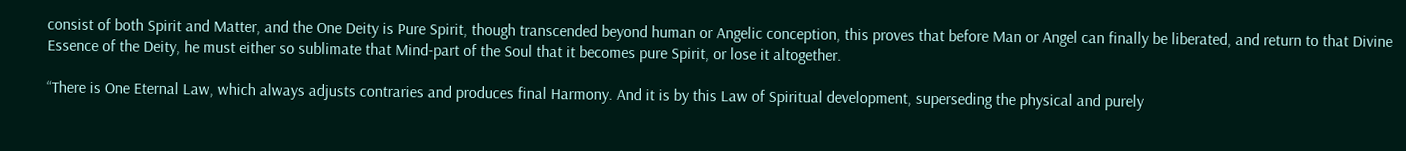consist of both Spirit and Matter, and the One Deity is Pure Spirit, though transcended beyond human or Angelic conception, this proves that before Man or Angel can finally be liberated, and return to that Divine Essence of the Deity, he must either so sublimate that Mind-part of the Soul that it becomes pure Spirit, or lose it altogether.

“There is One Eternal Law, which always adjusts contraries and produces final Harmony. And it is by this Law of Spiritual development, superseding the physical and purely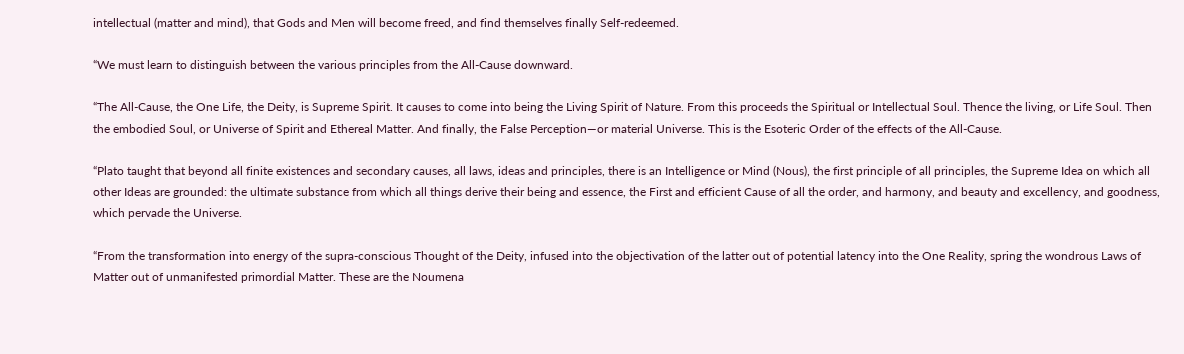intellectual (matter and mind), that Gods and Men will become freed, and find themselves finally Self-redeemed.

“We must learn to distinguish between the various principles from the All-Cause downward.

“The All-Cause, the One Life, the Deity, is Supreme Spirit. It causes to come into being the Living Spirit of Nature. From this proceeds the Spiritual or Intellectual Soul. Thence the living, or Life Soul. Then the embodied Soul, or Universe of Spirit and Ethereal Matter. And finally, the False Perception—or material Universe. This is the Esoteric Order of the effects of the All-Cause.

“Plato taught that beyond all finite existences and secondary causes, all laws, ideas and principles, there is an Intelligence or Mind (Nous), the first principle of all principles, the Supreme Idea on which all other Ideas are grounded: the ultimate substance from which all things derive their being and essence, the First and efficient Cause of all the order, and harmony, and beauty and excellency, and goodness, which pervade the Universe.

“From the transformation into energy of the supra-conscious Thought of the Deity, infused into the objectivation of the latter out of potential latency into the One Reality, spring the wondrous Laws of Matter out of unmanifested primordial Matter. These are the Noumena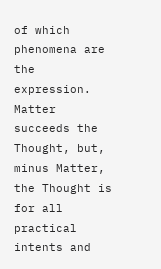of which phenomena are the expression. Matter succeeds the Thought, but, minus Matter, the Thought is for all practical intents and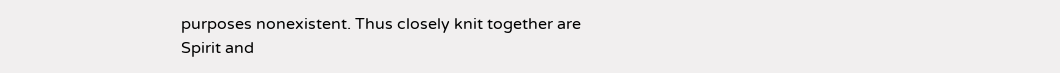purposes nonexistent. Thus closely knit together are Spirit and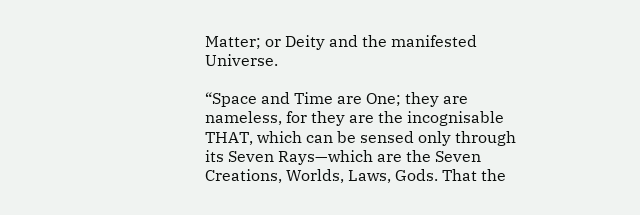Matter; or Deity and the manifested Universe.

“Space and Time are One; they are nameless, for they are the incognisable THAT, which can be sensed only through its Seven Rays—which are the Seven Creations, Worlds, Laws, Gods. That the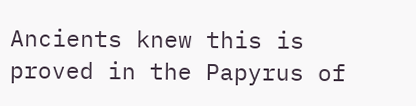Ancients knew this is proved in the Papyrus of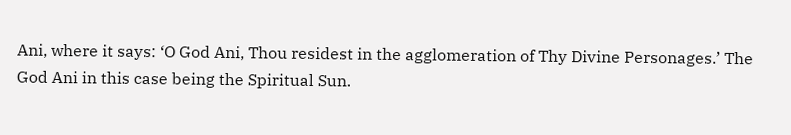Ani, where it says: ‘O God Ani, Thou residest in the agglomeration of Thy Divine Personages.’ The God Ani in this case being the Spiritual Sun.